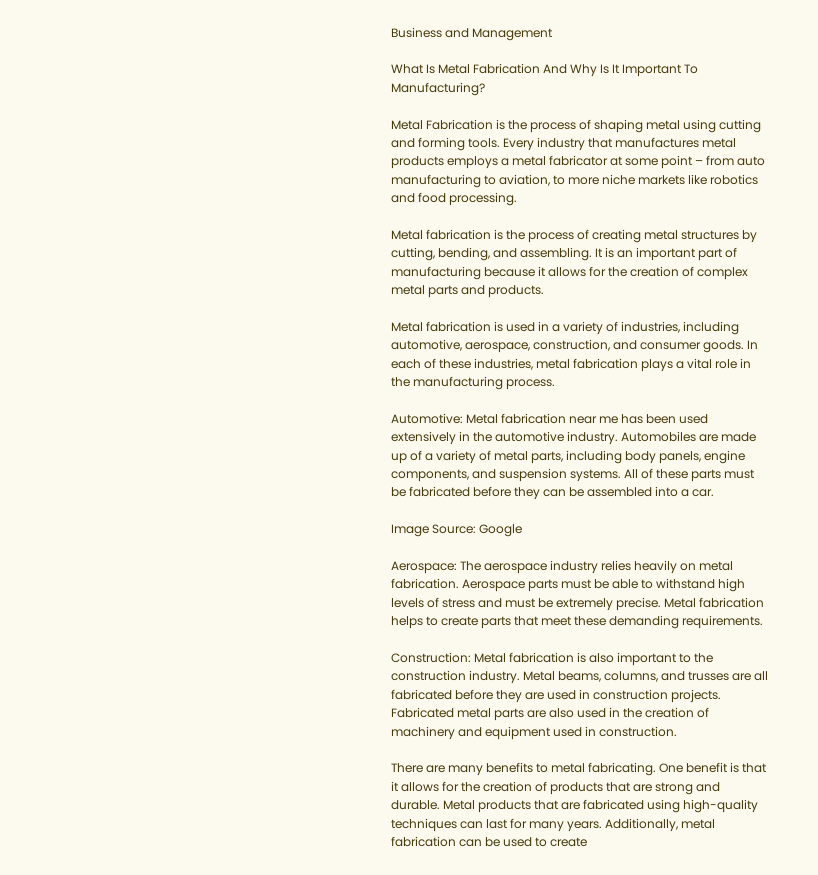Business and Management

What Is Metal Fabrication And Why Is It Important To Manufacturing?

Metal Fabrication is the process of shaping metal using cutting and forming tools. Every industry that manufactures metal products employs a metal fabricator at some point – from auto manufacturing to aviation, to more niche markets like robotics and food processing.

Metal fabrication is the process of creating metal structures by cutting, bending, and assembling. It is an important part of manufacturing because it allows for the creation of complex metal parts and products.

Metal fabrication is used in a variety of industries, including automotive, aerospace, construction, and consumer goods. In each of these industries, metal fabrication plays a vital role in the manufacturing process.

Automotive: Metal fabrication near me has been used extensively in the automotive industry. Automobiles are made up of a variety of metal parts, including body panels, engine components, and suspension systems. All of these parts must be fabricated before they can be assembled into a car.

Image Source: Google

Aerospace: The aerospace industry relies heavily on metal fabrication. Aerospace parts must be able to withstand high levels of stress and must be extremely precise. Metal fabrication helps to create parts that meet these demanding requirements.

Construction: Metal fabrication is also important to the construction industry. Metal beams, columns, and trusses are all fabricated before they are used in construction projects. Fabricated metal parts are also used in the creation of machinery and equipment used in construction.

There are many benefits to metal fabricating. One benefit is that it allows for the creation of products that are strong and durable. Metal products that are fabricated using high-quality techniques can last for many years. Additionally, metal fabrication can be used to create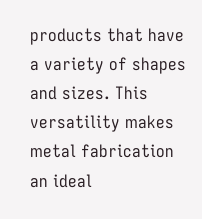products that have a variety of shapes and sizes. This versatility makes metal fabrication an ideal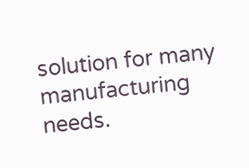solution for many manufacturing needs.